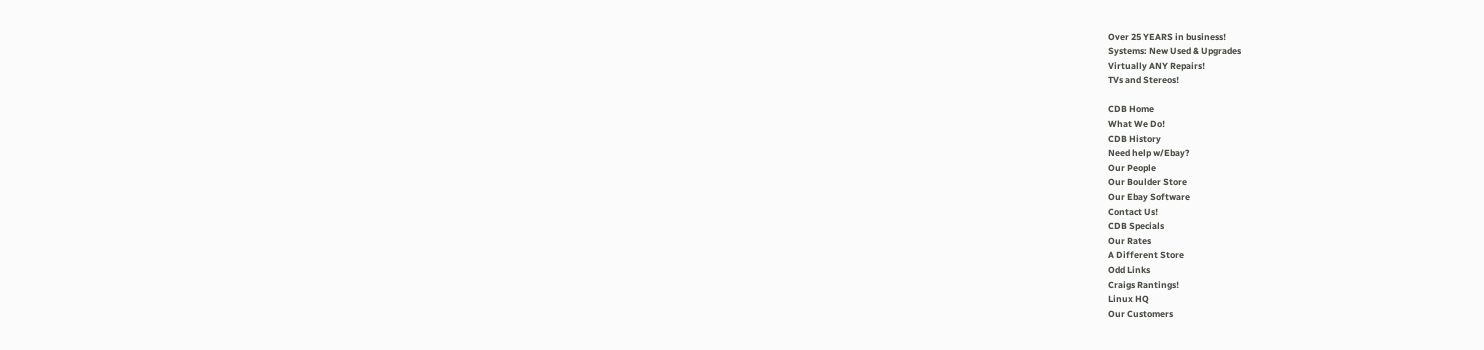Over 25 YEARS in business!
Systems: New Used & Upgrades
Virtually ANY Repairs!
TVs and Stereos!

CDB Home
What We Do!
CDB History
Need help w/Ebay?
Our People
Our Boulder Store
Our Ebay Software
Contact Us!
CDB Specials
Our Rates
A Different Store
Odd Links
Craigs Rantings!
Linux HQ
Our Customers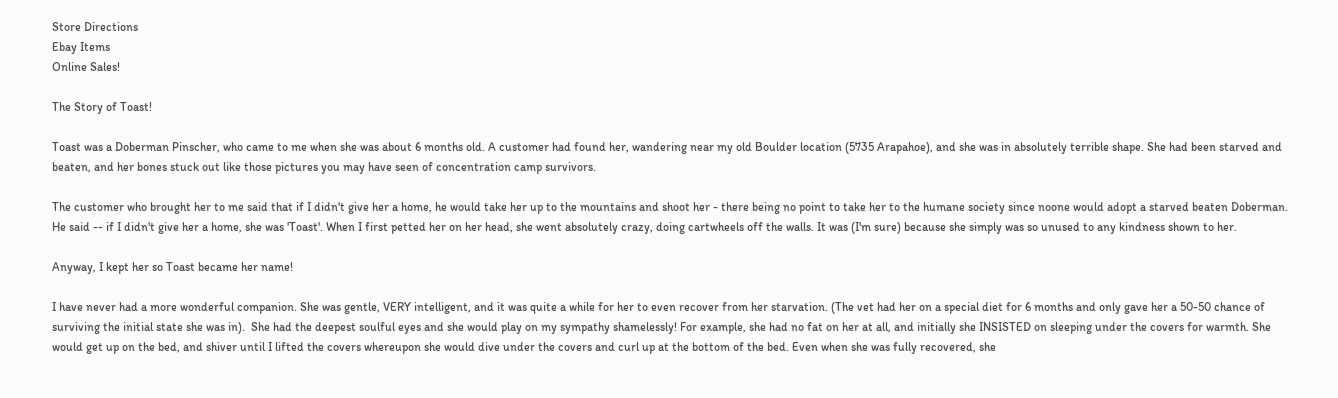Store Directions
Ebay Items
Online Sales!

The Story of Toast!

Toast was a Doberman Pinscher, who came to me when she was about 6 months old. A customer had found her, wandering near my old Boulder location (5735 Arapahoe), and she was in absolutely terrible shape. She had been starved and beaten, and her bones stuck out like those pictures you may have seen of concentration camp survivors.

The customer who brought her to me said that if I didn't give her a home, he would take her up to the mountains and shoot her - there being no point to take her to the humane society since noone would adopt a starved beaten Doberman. He said -- if I didn't give her a home, she was 'Toast'. When I first petted her on her head, she went absolutely crazy, doing cartwheels off the walls. It was (I'm sure) because she simply was so unused to any kindness shown to her.

Anyway, I kept her so Toast became her name!

I have never had a more wonderful companion. She was gentle, VERY intelligent, and it was quite a while for her to even recover from her starvation. (The vet had her on a special diet for 6 months and only gave her a 50-50 chance of surviving the initial state she was in).  She had the deepest soulful eyes and she would play on my sympathy shamelessly! For example, she had no fat on her at all, and initially she INSISTED on sleeping under the covers for warmth. She would get up on the bed, and shiver until I lifted the covers whereupon she would dive under the covers and curl up at the bottom of the bed. Even when she was fully recovered, she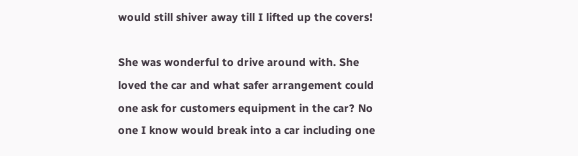would still shiver away till I lifted up the covers!

She was wonderful to drive around with. She loved the car and what safer arrangement could one ask for customers equipment in the car? No one I know would break into a car including one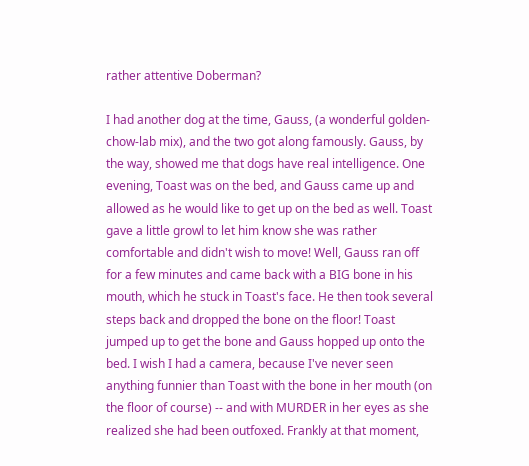rather attentive Doberman?

I had another dog at the time, Gauss, (a wonderful golden-chow-lab mix), and the two got along famously. Gauss, by the way, showed me that dogs have real intelligence. One evening, Toast was on the bed, and Gauss came up and allowed as he would like to get up on the bed as well. Toast gave a little growl to let him know she was rather comfortable and didn't wish to move! Well, Gauss ran off for a few minutes and came back with a BIG bone in his mouth, which he stuck in Toast's face. He then took several steps back and dropped the bone on the floor! Toast jumped up to get the bone and Gauss hopped up onto the bed. I wish I had a camera, because I've never seen anything funnier than Toast with the bone in her mouth (on the floor of course) -- and with MURDER in her eyes as she realized she had been outfoxed. Frankly at that moment,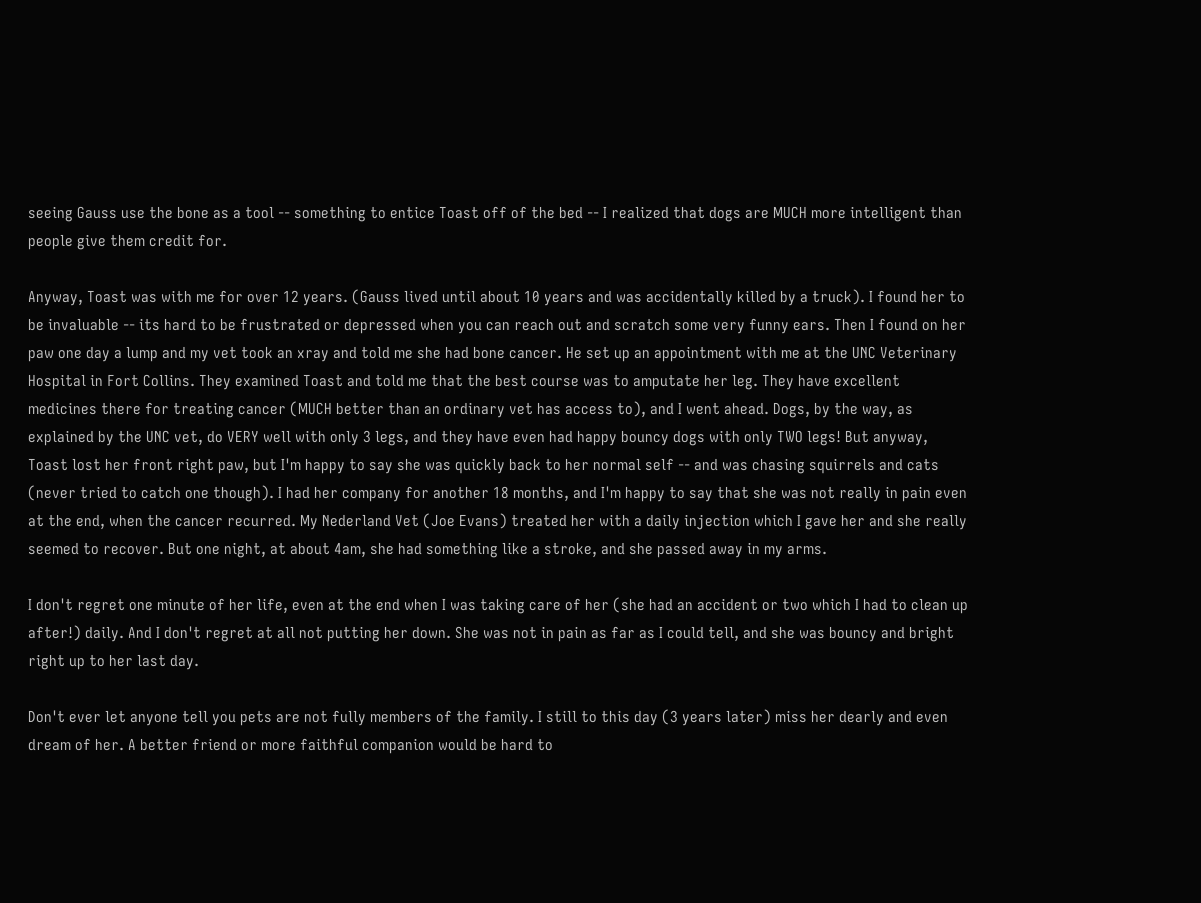seeing Gauss use the bone as a tool -- something to entice Toast off of the bed -- I realized that dogs are MUCH more intelligent than people give them credit for.

Anyway, Toast was with me for over 12 years. (Gauss lived until about 10 years and was accidentally killed by a truck). I found her to be invaluable -- its hard to be frustrated or depressed when you can reach out and scratch some very funny ears. Then I found on her paw one day a lump and my vet took an xray and told me she had bone cancer. He set up an appointment with me at the UNC Veterinary Hospital in Fort Collins. They examined Toast and told me that the best course was to amputate her leg. They have excellent medicines there for treating cancer (MUCH better than an ordinary vet has access to), and I went ahead. Dogs, by the way, as explained by the UNC vet, do VERY well with only 3 legs, and they have even had happy bouncy dogs with only TWO legs! But anyway, Toast lost her front right paw, but I'm happy to say she was quickly back to her normal self -- and was chasing squirrels and cats (never tried to catch one though). I had her company for another 18 months, and I'm happy to say that she was not really in pain even at the end, when the cancer recurred. My Nederland Vet (Joe Evans) treated her with a daily injection which I gave her and she really seemed to recover. But one night, at about 4am, she had something like a stroke, and she passed away in my arms.

I don't regret one minute of her life, even at the end when I was taking care of her (she had an accident or two which I had to clean up after!) daily. And I don't regret at all not putting her down. She was not in pain as far as I could tell, and she was bouncy and bright right up to her last day.

Don't ever let anyone tell you pets are not fully members of the family. I still to this day (3 years later) miss her dearly and even dream of her. A better friend or more faithful companion would be hard to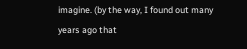imagine. (by the way, I found out many years ago that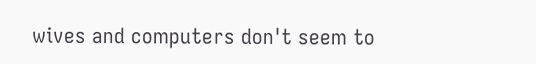wives and computers don't seem to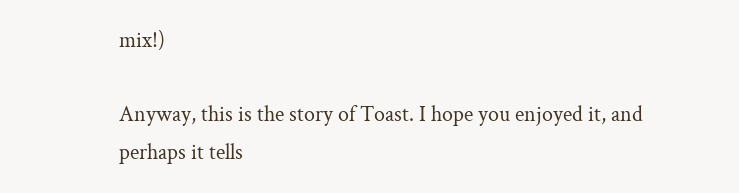mix!)

Anyway, this is the story of Toast. I hope you enjoyed it, and perhaps it tells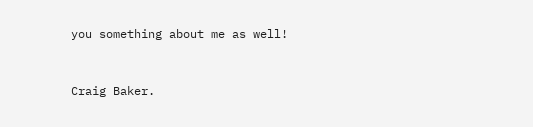you something about me as well!


Craig Baker.